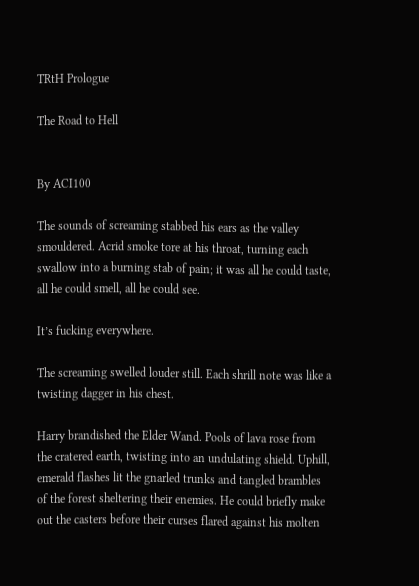TRtH Prologue

The Road to Hell


By ACI100

The sounds of screaming stabbed his ears as the valley smouldered. Acrid smoke tore at his throat, turning each swallow into a burning stab of pain; it was all he could taste, all he could smell, all he could see.

It’s fucking everywhere.

The screaming swelled louder still. Each shrill note was like a twisting dagger in his chest.

Harry brandished the Elder Wand. Pools of lava rose from the cratered earth, twisting into an undulating shield. Uphill, emerald flashes lit the gnarled trunks and tangled brambles of the forest sheltering their enemies. He could briefly make out the casters before their curses flared against his molten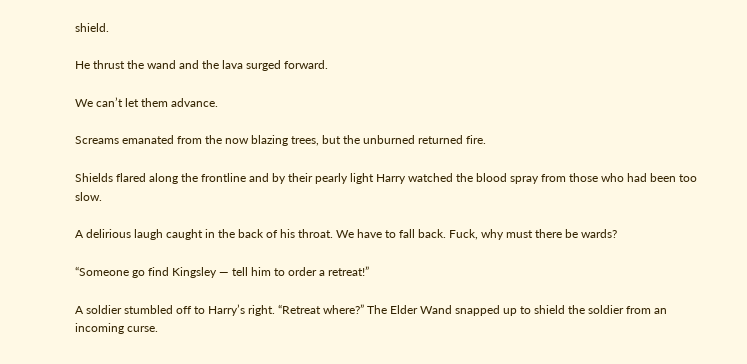shield.

He thrust the wand and the lava surged forward.

We can’t let them advance.

Screams emanated from the now blazing trees, but the unburned returned fire.

Shields flared along the frontline and by their pearly light Harry watched the blood spray from those who had been too slow.

A delirious laugh caught in the back of his throat. We have to fall back. Fuck, why must there be wards?

“Someone go find Kingsley — tell him to order a retreat!”

A soldier stumbled off to Harry’s right. “Retreat where?” The Elder Wand snapped up to shield the soldier from an incoming curse.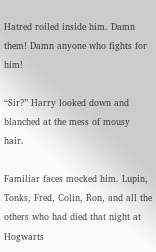Hatred roiled inside him. Damn them! Damn anyone who fights for him!

“Sir?” Harry looked down and blanched at the mess of mousy hair.

Familiar faces mocked him. Lupin, Tonks, Fred, Colin, Ron, and all the others who had died that night at Hogwarts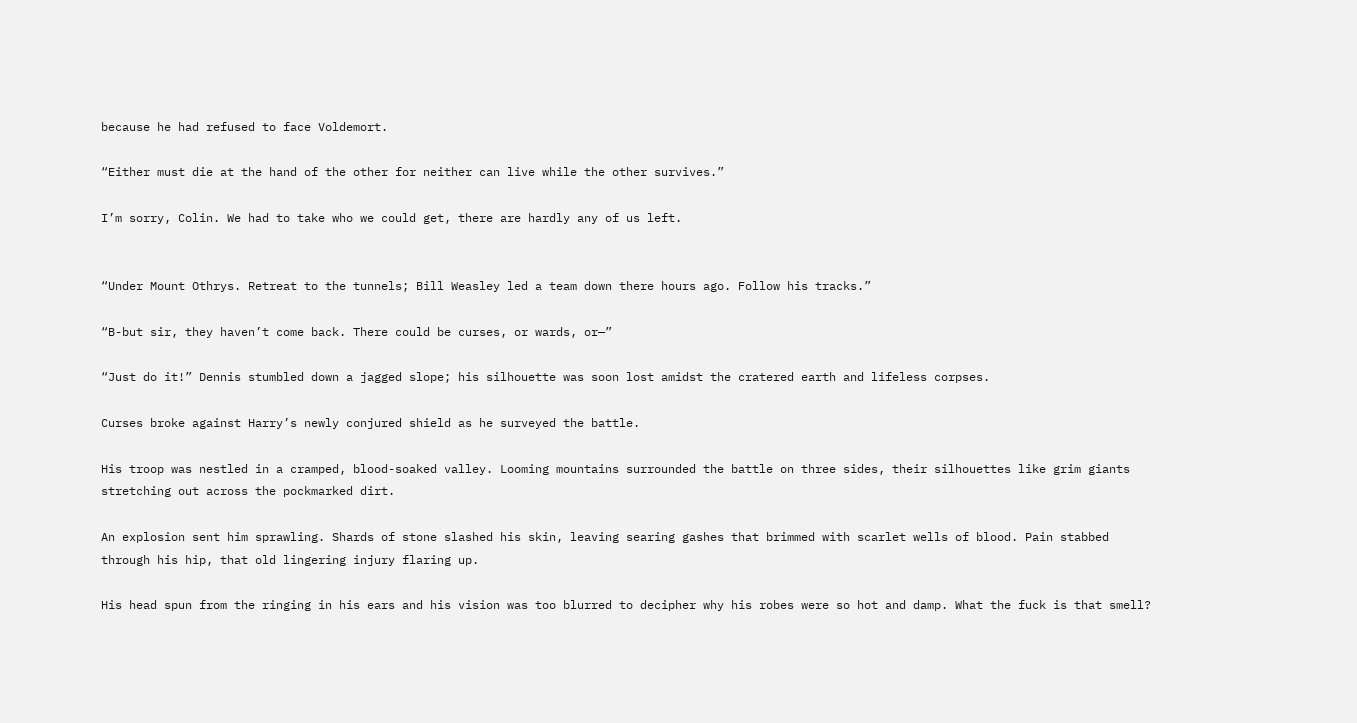because he had refused to face Voldemort.

“Either must die at the hand of the other for neither can live while the other survives.”

I’m sorry, Colin. We had to take who we could get, there are hardly any of us left.


“Under Mount Othrys. Retreat to the tunnels; Bill Weasley led a team down there hours ago. Follow his tracks.”

“B-but sir, they haven’t come back. There could be curses, or wards, or—”

“Just do it!” Dennis stumbled down a jagged slope; his silhouette was soon lost amidst the cratered earth and lifeless corpses.

Curses broke against Harry’s newly conjured shield as he surveyed the battle.

His troop was nestled in a cramped, blood-soaked valley. Looming mountains surrounded the battle on three sides, their silhouettes like grim giants stretching out across the pockmarked dirt.

An explosion sent him sprawling. Shards of stone slashed his skin, leaving searing gashes that brimmed with scarlet wells of blood. Pain stabbed through his hip, that old lingering injury flaring up.

His head spun from the ringing in his ears and his vision was too blurred to decipher why his robes were so hot and damp. What the fuck is that smell?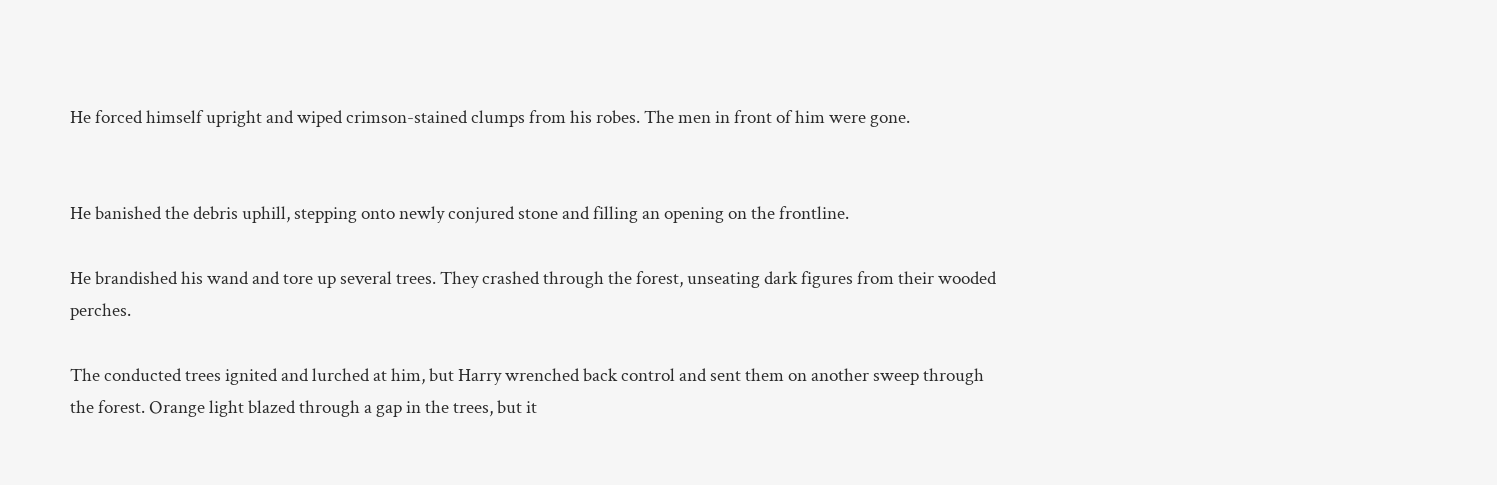He forced himself upright and wiped crimson-stained clumps from his robes. The men in front of him were gone.


He banished the debris uphill, stepping onto newly conjured stone and filling an opening on the frontline.

He brandished his wand and tore up several trees. They crashed through the forest, unseating dark figures from their wooded perches.

The conducted trees ignited and lurched at him, but Harry wrenched back control and sent them on another sweep through the forest. Orange light blazed through a gap in the trees, but it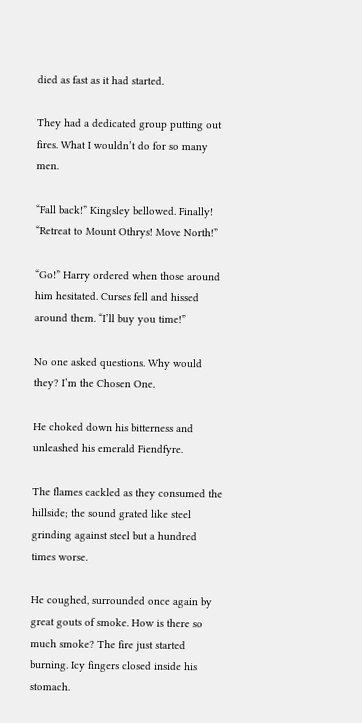died as fast as it had started.

They had a dedicated group putting out fires. What I wouldn’t do for so many men.

“Fall back!” Kingsley bellowed. Finally!  “Retreat to Mount Othrys! Move North!”

“Go!” Harry ordered when those around him hesitated. Curses fell and hissed around them. “I’ll buy you time!”

No one asked questions. Why would they? I’m the Chosen One.

He choked down his bitterness and unleashed his emerald Fiendfyre.

The flames cackled as they consumed the hillside; the sound grated like steel grinding against steel but a hundred times worse.

He coughed, surrounded once again by great gouts of smoke. How is there so much smoke? The fire just started burning. Icy fingers closed inside his stomach.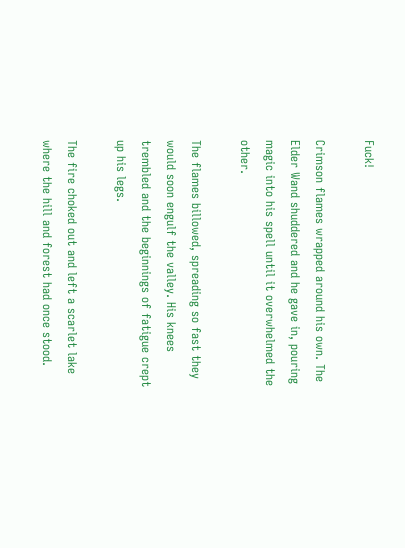Fuck!

Crimson flames wrapped around his own. The Elder Wand shuddered and he gave in, pouring magic into his spell until it overwhelmed the other.

The flames billowed, spreading so fast they would soon engulf the valley. His knees trembled and the beginnings of fatigue crept up his legs.

The fire choked out and left a scarlet lake where the hill and forest had once stood.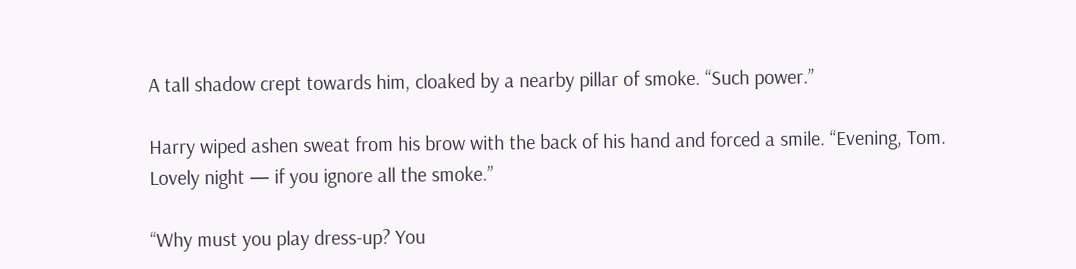A tall shadow crept towards him, cloaked by a nearby pillar of smoke. “Such power.”

Harry wiped ashen sweat from his brow with the back of his hand and forced a smile. “Evening, Tom. Lovely night — if you ignore all the smoke.”

“Why must you play dress-up? You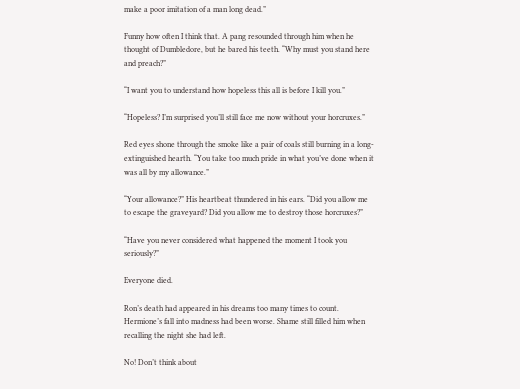make a poor imitation of a man long dead.”

Funny how often I think that. A pang resounded through him when he thought of Dumbledore, but he bared his teeth. “Why must you stand here and preach?”

“I want you to understand how hopeless this all is before I kill you.”

“Hopeless? I’m surprised you’ll still face me now without your horcruxes.”

Red eyes shone through the smoke like a pair of coals still burning in a long-extinguished hearth. “You take too much pride in what you’ve done when it was all by my allowance.”

“Your allowance?” His heartbeat thundered in his ears. “Did you allow me to escape the graveyard? Did you allow me to destroy those horcruxes?”

“Have you never considered what happened the moment I took you seriously?”

Everyone died.

Ron’s death had appeared in his dreams too many times to count. Hermione’s fall into madness had been worse. Shame still filled him when recalling the night she had left.

No! Don’t think about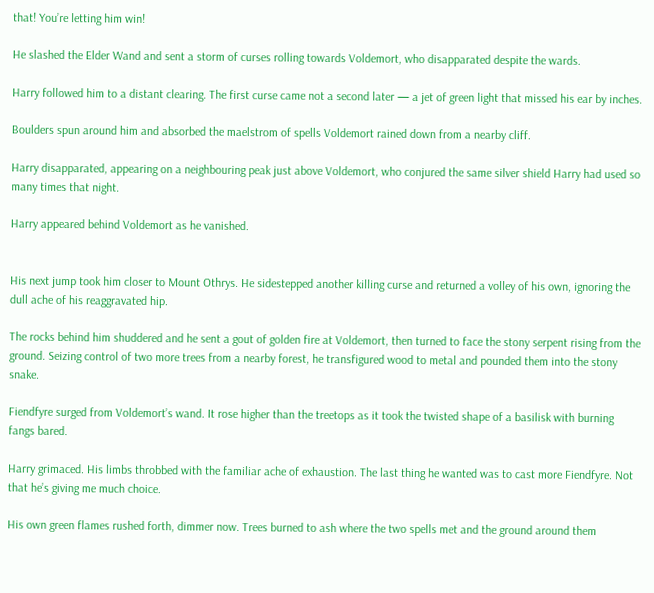that! You’re letting him win!

He slashed the Elder Wand and sent a storm of curses rolling towards Voldemort, who disapparated despite the wards.

Harry followed him to a distant clearing. The first curse came not a second later — a jet of green light that missed his ear by inches.

Boulders spun around him and absorbed the maelstrom of spells Voldemort rained down from a nearby cliff.

Harry disapparated, appearing on a neighbouring peak just above Voldemort, who conjured the same silver shield Harry had used so many times that night.

Harry appeared behind Voldemort as he vanished.


His next jump took him closer to Mount Othrys. He sidestepped another killing curse and returned a volley of his own, ignoring the dull ache of his reaggravated hip.

The rocks behind him shuddered and he sent a gout of golden fire at Voldemort, then turned to face the stony serpent rising from the ground. Seizing control of two more trees from a nearby forest, he transfigured wood to metal and pounded them into the stony snake.

Fiendfyre surged from Voldemort’s wand. It rose higher than the treetops as it took the twisted shape of a basilisk with burning fangs bared.

Harry grimaced. His limbs throbbed with the familiar ache of exhaustion. The last thing he wanted was to cast more Fiendfyre. Not that he’s giving me much choice.

His own green flames rushed forth, dimmer now. Trees burned to ash where the two spells met and the ground around them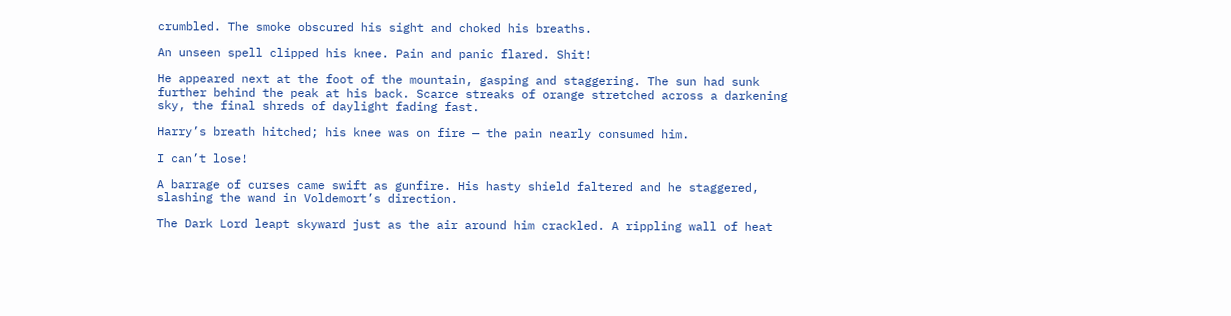crumbled. The smoke obscured his sight and choked his breaths.

An unseen spell clipped his knee. Pain and panic flared. Shit!

He appeared next at the foot of the mountain, gasping and staggering. The sun had sunk further behind the peak at his back. Scarce streaks of orange stretched across a darkening sky, the final shreds of daylight fading fast.

Harry’s breath hitched; his knee was on fire — the pain nearly consumed him.

I can’t lose!

A barrage of curses came swift as gunfire. His hasty shield faltered and he staggered, slashing the wand in Voldemort’s direction.

The Dark Lord leapt skyward just as the air around him crackled. A rippling wall of heat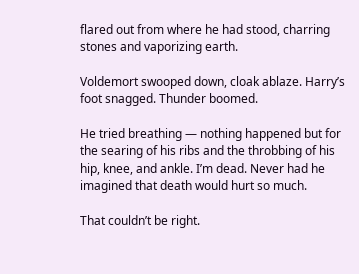flared out from where he had stood, charring stones and vaporizing earth.

Voldemort swooped down, cloak ablaze. Harry’s foot snagged. Thunder boomed.

He tried breathing — nothing happened but for the searing of his ribs and the throbbing of his hip, knee, and ankle. I’m dead. Never had he imagined that death would hurt so much.

That couldn’t be right.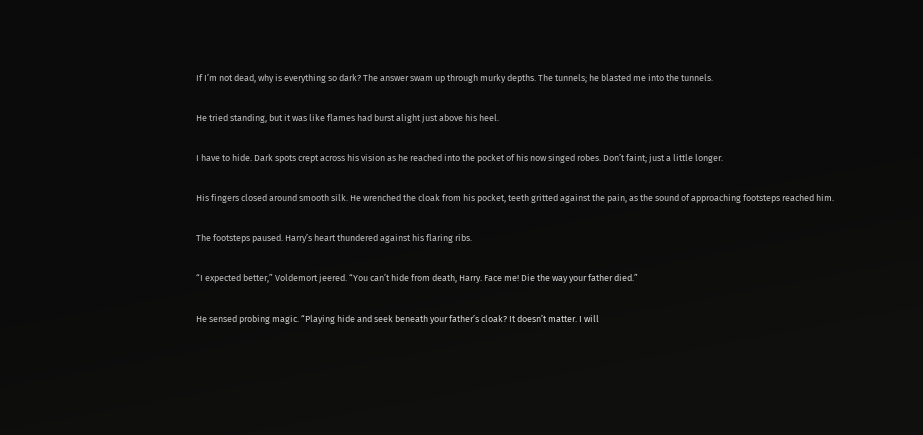If I’m not dead, why is everything so dark? The answer swam up through murky depths. The tunnels; he blasted me into the tunnels.

He tried standing, but it was like flames had burst alight just above his heel.

I have to hide. Dark spots crept across his vision as he reached into the pocket of his now singed robes. Don’t faint; just a little longer.

His fingers closed around smooth silk. He wrenched the cloak from his pocket, teeth gritted against the pain, as the sound of approaching footsteps reached him.

The footsteps paused. Harry’s heart thundered against his flaring ribs.

“I expected better,” Voldemort jeered. “You can’t hide from death, Harry. Face me! Die the way your father died.”

He sensed probing magic. “Playing hide and seek beneath your father’s cloak? It doesn’t matter. I will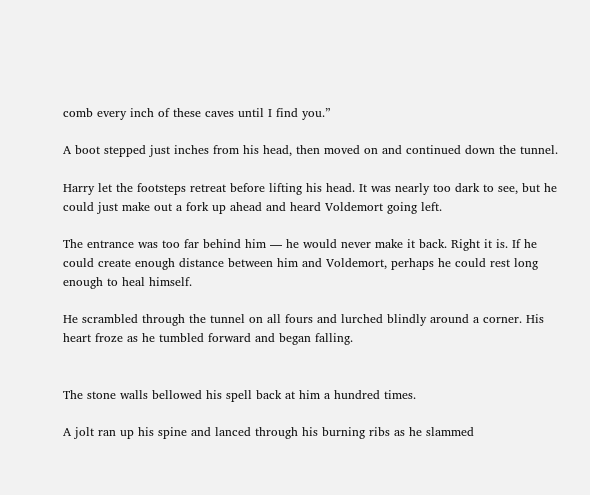comb every inch of these caves until I find you.”

A boot stepped just inches from his head, then moved on and continued down the tunnel.

Harry let the footsteps retreat before lifting his head. It was nearly too dark to see, but he could just make out a fork up ahead and heard Voldemort going left.

The entrance was too far behind him — he would never make it back. Right it is. If he could create enough distance between him and Voldemort, perhaps he could rest long enough to heal himself.

He scrambled through the tunnel on all fours and lurched blindly around a corner. His heart froze as he tumbled forward and began falling.


The stone walls bellowed his spell back at him a hundred times.

A jolt ran up his spine and lanced through his burning ribs as he slammed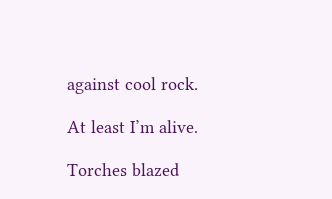against cool rock.

At least I’m alive.

Torches blazed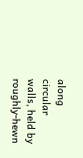along circular walls, held by roughly-hewn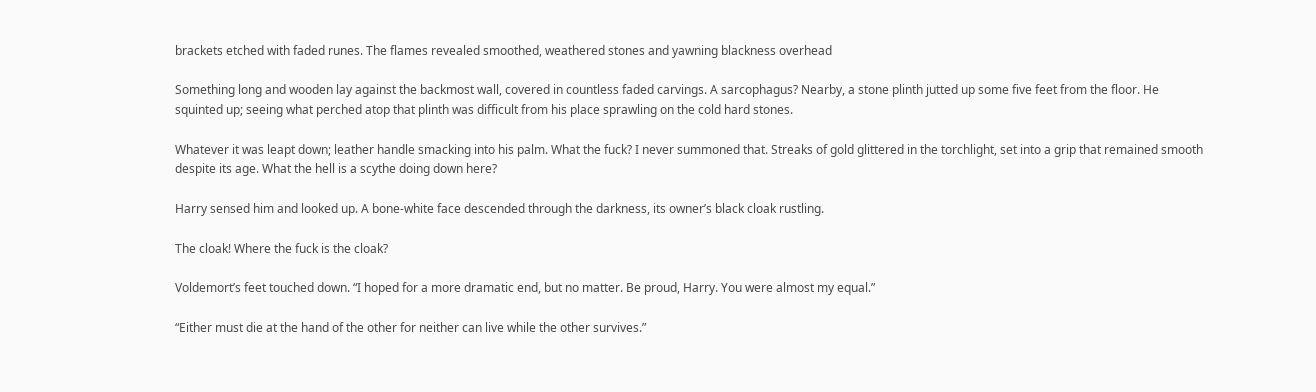brackets etched with faded runes. The flames revealed smoothed, weathered stones and yawning blackness overhead

Something long and wooden lay against the backmost wall, covered in countless faded carvings. A sarcophagus? Nearby, a stone plinth jutted up some five feet from the floor. He squinted up; seeing what perched atop that plinth was difficult from his place sprawling on the cold hard stones.

Whatever it was leapt down; leather handle smacking into his palm. What the fuck? I never summoned that. Streaks of gold glittered in the torchlight, set into a grip that remained smooth despite its age. What the hell is a scythe doing down here?

Harry sensed him and looked up. A bone-white face descended through the darkness, its owner’s black cloak rustling.

The cloak! Where the fuck is the cloak?

Voldemort’s feet touched down. “I hoped for a more dramatic end, but no matter. Be proud, Harry. You were almost my equal.”

“Either must die at the hand of the other for neither can live while the other survives.”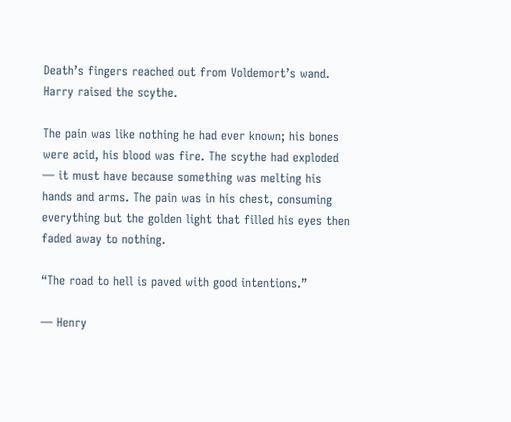Death’s fingers reached out from Voldemort’s wand. Harry raised the scythe.

The pain was like nothing he had ever known; his bones were acid, his blood was fire. The scythe had exploded — it must have because something was melting his hands and arms. The pain was in his chest, consuming everything but the golden light that filled his eyes then faded away to nothing.

“The road to hell is paved with good intentions.”

— Henry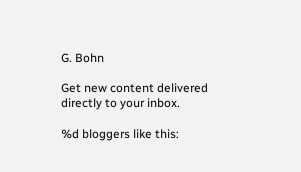G. Bohn

Get new content delivered directly to your inbox.

%d bloggers like this: